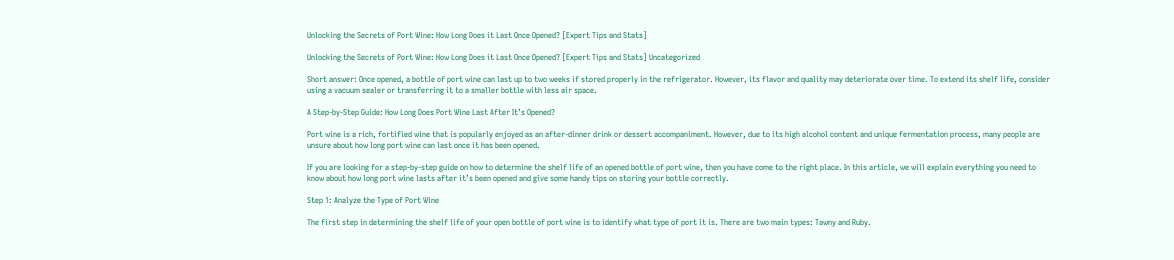Unlocking the Secrets of Port Wine: How Long Does it Last Once Opened? [Expert Tips and Stats]

Unlocking the Secrets of Port Wine: How Long Does it Last Once Opened? [Expert Tips and Stats] Uncategorized

Short answer: Once opened, a bottle of port wine can last up to two weeks if stored properly in the refrigerator. However, its flavor and quality may deteriorate over time. To extend its shelf life, consider using a vacuum sealer or transferring it to a smaller bottle with less air space.

A Step-by-Step Guide: How Long Does Port Wine Last After It’s Opened?

Port wine is a rich, fortified wine that is popularly enjoyed as an after-dinner drink or dessert accompaniment. However, due to its high alcohol content and unique fermentation process, many people are unsure about how long port wine can last once it has been opened.

If you are looking for a step-by-step guide on how to determine the shelf life of an opened bottle of port wine, then you have come to the right place. In this article, we will explain everything you need to know about how long port wine lasts after it’s been opened and give some handy tips on storing your bottle correctly.

Step 1: Analyze the Type of Port Wine

The first step in determining the shelf life of your open bottle of port wine is to identify what type of port it is. There are two main types: Tawny and Ruby.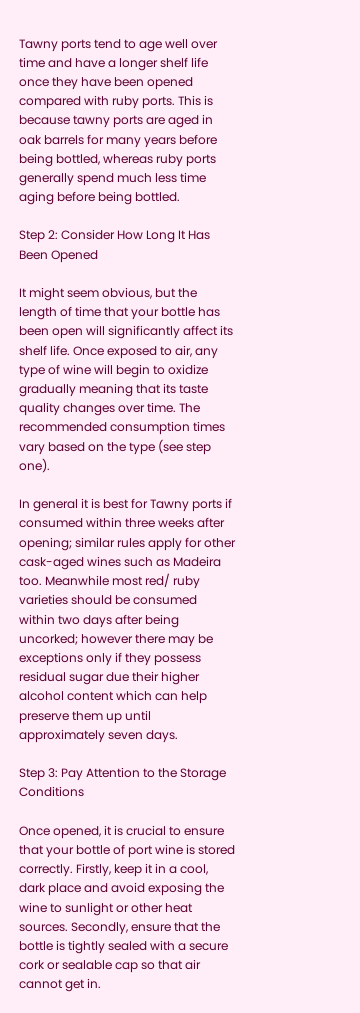Tawny ports tend to age well over time and have a longer shelf life once they have been opened compared with ruby ports. This is because tawny ports are aged in oak barrels for many years before being bottled, whereas ruby ports generally spend much less time aging before being bottled.

Step 2: Consider How Long It Has Been Opened

It might seem obvious, but the length of time that your bottle has been open will significantly affect its shelf life. Once exposed to air, any type of wine will begin to oxidize gradually meaning that its taste quality changes over time. The recommended consumption times vary based on the type (see step one).

In general it is best for Tawny ports if consumed within three weeks after opening; similar rules apply for other cask-aged wines such as Madeira too. Meanwhile most red/ ruby varieties should be consumed within two days after being uncorked; however there may be exceptions only if they possess residual sugar due their higher alcohol content which can help preserve them up until approximately seven days.

Step 3: Pay Attention to the Storage Conditions

Once opened, it is crucial to ensure that your bottle of port wine is stored correctly. Firstly, keep it in a cool, dark place and avoid exposing the wine to sunlight or other heat sources. Secondly, ensure that the bottle is tightly sealed with a secure cork or sealable cap so that air cannot get in.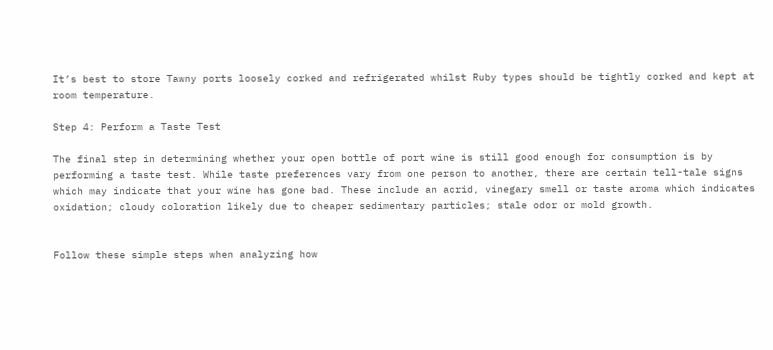It’s best to store Tawny ports loosely corked and refrigerated whilst Ruby types should be tightly corked and kept at room temperature.

Step 4: Perform a Taste Test

The final step in determining whether your open bottle of port wine is still good enough for consumption is by performing a taste test. While taste preferences vary from one person to another, there are certain tell-tale signs which may indicate that your wine has gone bad. These include an acrid, vinegary smell or taste aroma which indicates oxidation; cloudy coloration likely due to cheaper sedimentary particles; stale odor or mold growth.


Follow these simple steps when analyzing how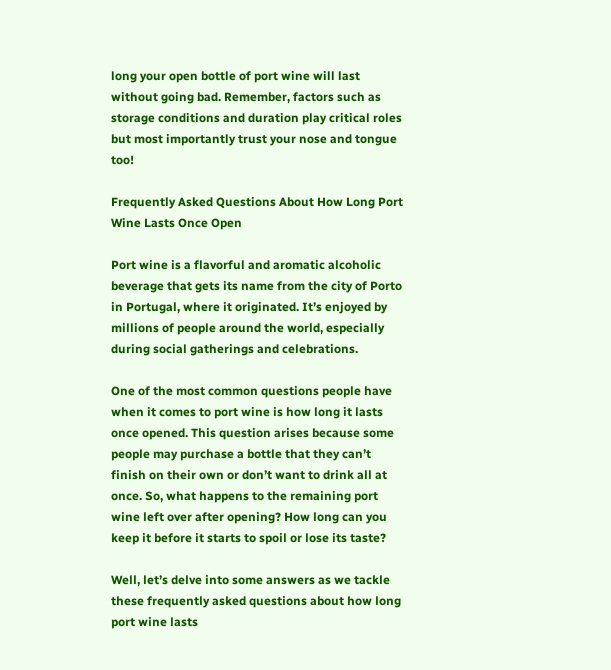long your open bottle of port wine will last without going bad. Remember, factors such as storage conditions and duration play critical roles but most importantly trust your nose and tongue too!

Frequently Asked Questions About How Long Port Wine Lasts Once Open

Port wine is a flavorful and aromatic alcoholic beverage that gets its name from the city of Porto in Portugal, where it originated. It’s enjoyed by millions of people around the world, especially during social gatherings and celebrations.

One of the most common questions people have when it comes to port wine is how long it lasts once opened. This question arises because some people may purchase a bottle that they can’t finish on their own or don’t want to drink all at once. So, what happens to the remaining port wine left over after opening? How long can you keep it before it starts to spoil or lose its taste?

Well, let’s delve into some answers as we tackle these frequently asked questions about how long port wine lasts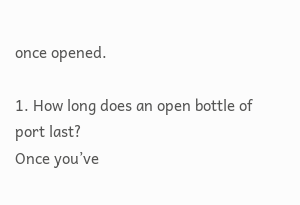once opened.

1. How long does an open bottle of port last?
Once you’ve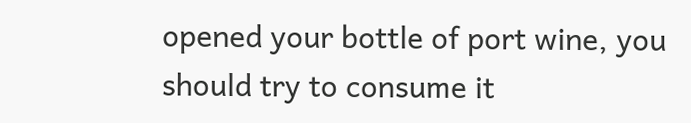opened your bottle of port wine, you should try to consume it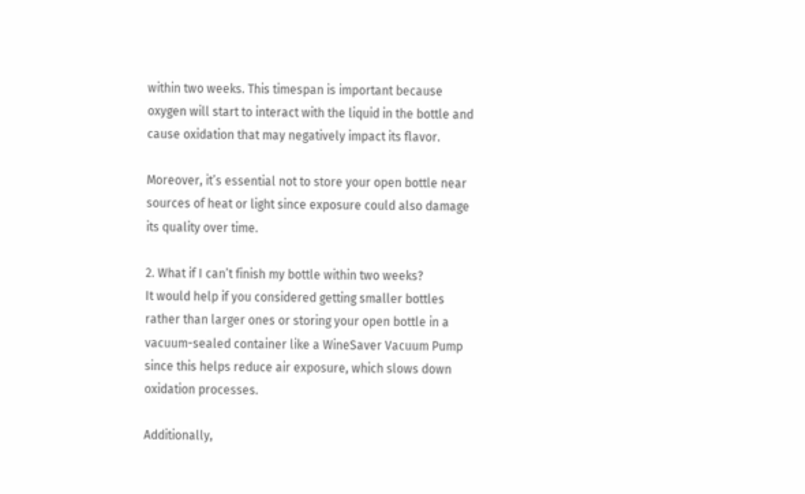within two weeks. This timespan is important because oxygen will start to interact with the liquid in the bottle and cause oxidation that may negatively impact its flavor.

Moreover, it’s essential not to store your open bottle near sources of heat or light since exposure could also damage its quality over time.

2. What if I can’t finish my bottle within two weeks?
It would help if you considered getting smaller bottles rather than larger ones or storing your open bottle in a vacuum-sealed container like a WineSaver Vacuum Pump since this helps reduce air exposure, which slows down oxidation processes.

Additionally,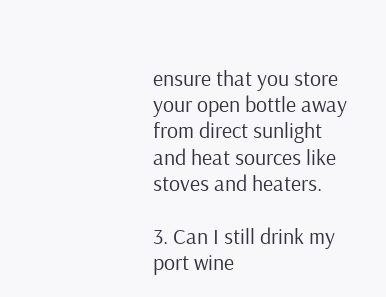ensure that you store your open bottle away from direct sunlight and heat sources like stoves and heaters.

3. Can I still drink my port wine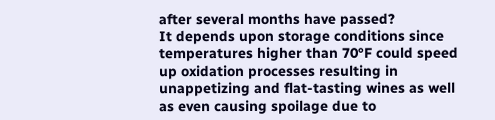after several months have passed?
It depends upon storage conditions since temperatures higher than 70°F could speed up oxidation processes resulting in unappetizing and flat-tasting wines as well as even causing spoilage due to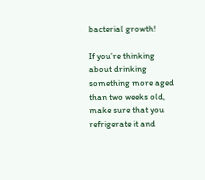bacterial growth!

If you’re thinking about drinking something more aged than two weeks old, make sure that you refrigerate it and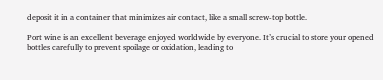deposit it in a container that minimizes air contact, like a small screw-top bottle.

Port wine is an excellent beverage enjoyed worldwide by everyone. It’s crucial to store your opened bottles carefully to prevent spoilage or oxidation, leading to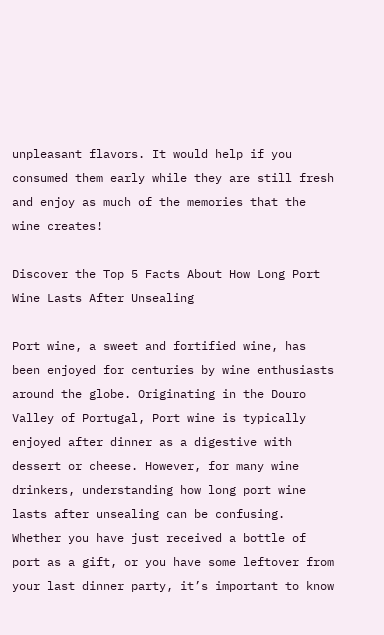unpleasant flavors. It would help if you consumed them early while they are still fresh and enjoy as much of the memories that the wine creates!

Discover the Top 5 Facts About How Long Port Wine Lasts After Unsealing

Port wine, a sweet and fortified wine, has been enjoyed for centuries by wine enthusiasts around the globe. Originating in the Douro Valley of Portugal, Port wine is typically enjoyed after dinner as a digestive with dessert or cheese. However, for many wine drinkers, understanding how long port wine lasts after unsealing can be confusing. Whether you have just received a bottle of port as a gift, or you have some leftover from your last dinner party, it’s important to know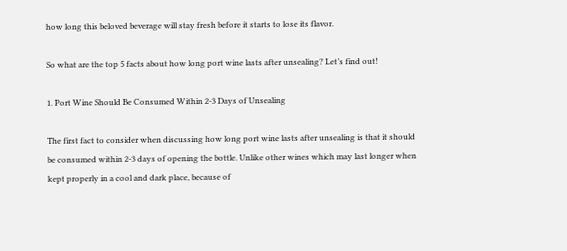how long this beloved beverage will stay fresh before it starts to lose its flavor.

So what are the top 5 facts about how long port wine lasts after unsealing? Let’s find out!

1. Port Wine Should Be Consumed Within 2-3 Days of Unsealing

The first fact to consider when discussing how long port wine lasts after unsealing is that it should be consumed within 2-3 days of opening the bottle. Unlike other wines which may last longer when kept properly in a cool and dark place, because of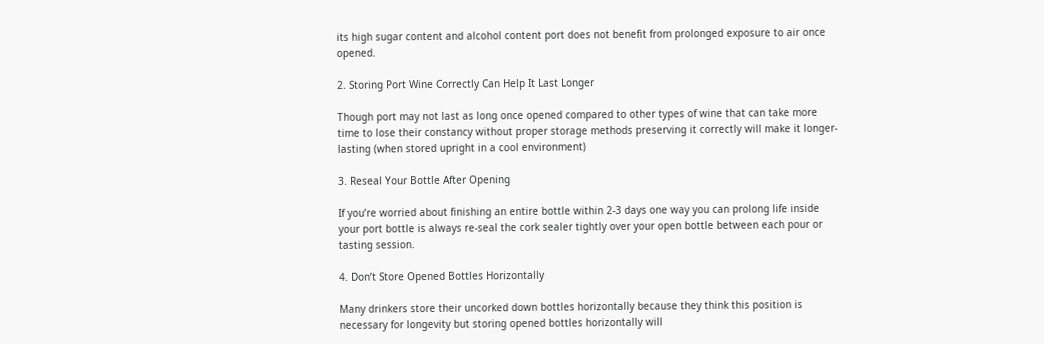its high sugar content and alcohol content port does not benefit from prolonged exposure to air once opened.

2. Storing Port Wine Correctly Can Help It Last Longer

Though port may not last as long once opened compared to other types of wine that can take more time to lose their constancy without proper storage methods preserving it correctly will make it longer-lasting (when stored upright in a cool environment)

3. Reseal Your Bottle After Opening

If you’re worried about finishing an entire bottle within 2-3 days one way you can prolong life inside your port bottle is always re-seal the cork sealer tightly over your open bottle between each pour or tasting session.

4. Don’t Store Opened Bottles Horizontally

Many drinkers store their uncorked down bottles horizontally because they think this position is necessary for longevity but storing opened bottles horizontally will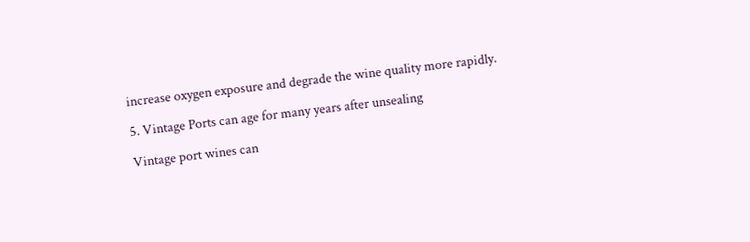increase oxygen exposure and degrade the wine quality more rapidly.

5. Vintage Ports can age for many years after unsealing

Vintage port wines can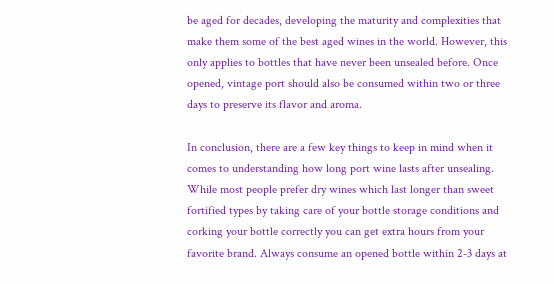be aged for decades, developing the maturity and complexities that make them some of the best aged wines in the world. However, this only applies to bottles that have never been unsealed before. Once opened, vintage port should also be consumed within two or three days to preserve its flavor and aroma.

In conclusion, there are a few key things to keep in mind when it comes to understanding how long port wine lasts after unsealing. While most people prefer dry wines which last longer than sweet fortified types by taking care of your bottle storage conditions and corking your bottle correctly you can get extra hours from your favorite brand. Always consume an opened bottle within 2-3 days at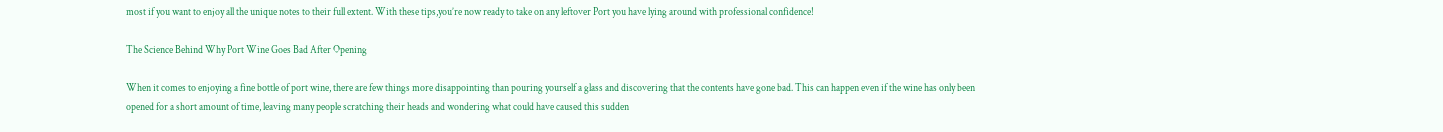most if you want to enjoy all the unique notes to their full extent. With these tips,you’re now ready to take on any leftover Port you have lying around with professional confidence!

The Science Behind Why Port Wine Goes Bad After Opening

When it comes to enjoying a fine bottle of port wine, there are few things more disappointing than pouring yourself a glass and discovering that the contents have gone bad. This can happen even if the wine has only been opened for a short amount of time, leaving many people scratching their heads and wondering what could have caused this sudden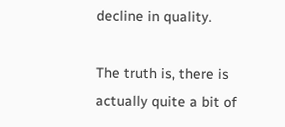decline in quality.

The truth is, there is actually quite a bit of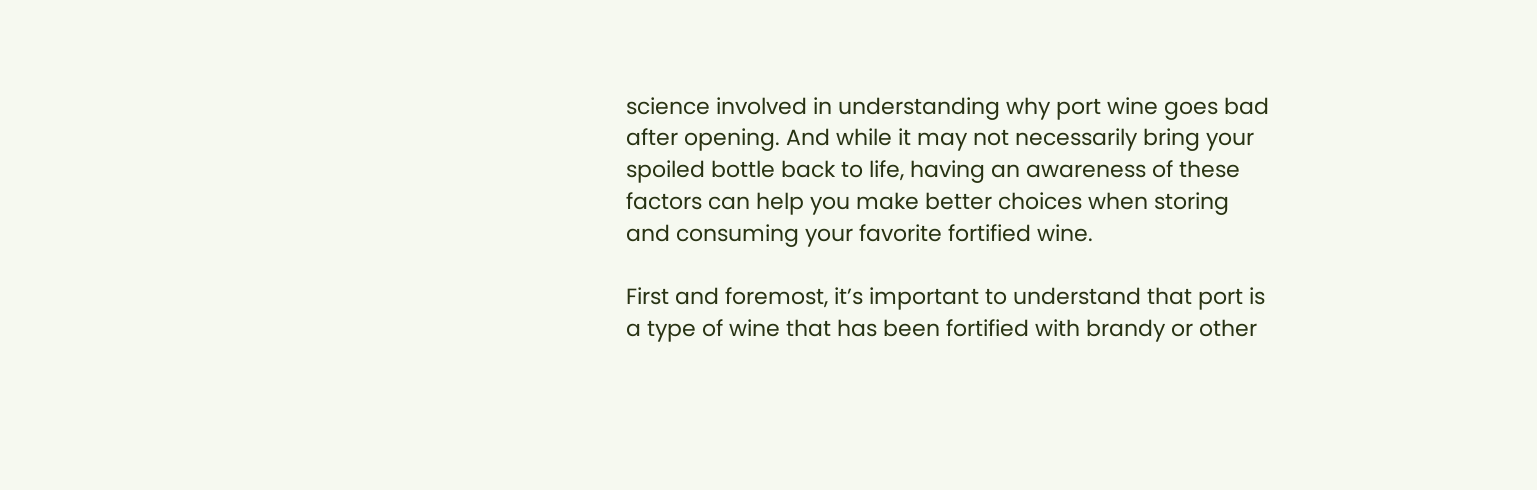science involved in understanding why port wine goes bad after opening. And while it may not necessarily bring your spoiled bottle back to life, having an awareness of these factors can help you make better choices when storing and consuming your favorite fortified wine.

First and foremost, it’s important to understand that port is a type of wine that has been fortified with brandy or other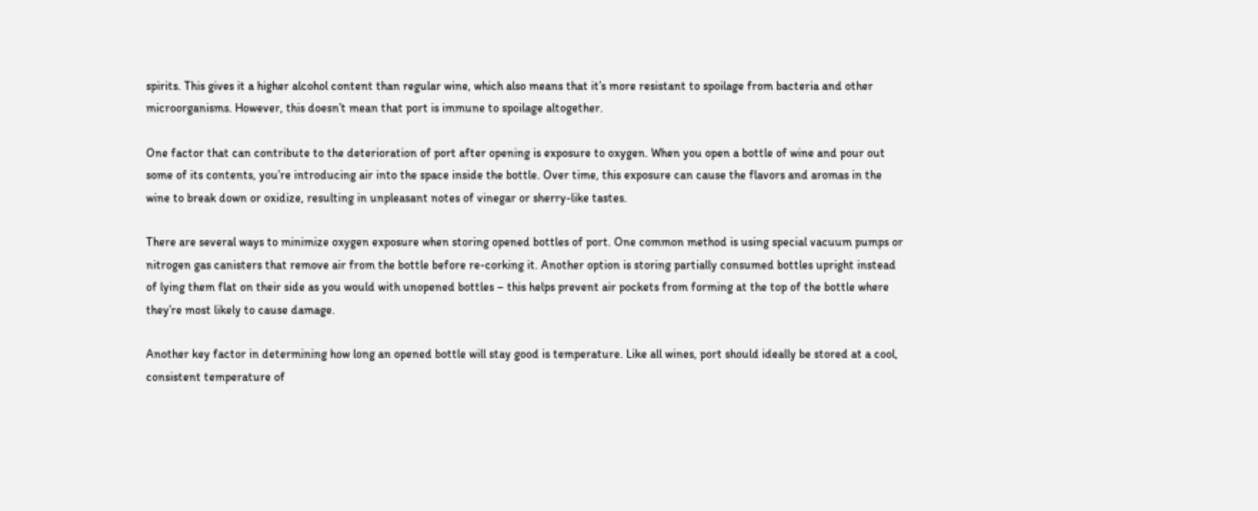spirits. This gives it a higher alcohol content than regular wine, which also means that it’s more resistant to spoilage from bacteria and other microorganisms. However, this doesn’t mean that port is immune to spoilage altogether.

One factor that can contribute to the deterioration of port after opening is exposure to oxygen. When you open a bottle of wine and pour out some of its contents, you’re introducing air into the space inside the bottle. Over time, this exposure can cause the flavors and aromas in the wine to break down or oxidize, resulting in unpleasant notes of vinegar or sherry-like tastes.

There are several ways to minimize oxygen exposure when storing opened bottles of port. One common method is using special vacuum pumps or nitrogen gas canisters that remove air from the bottle before re-corking it. Another option is storing partially consumed bottles upright instead of lying them flat on their side as you would with unopened bottles – this helps prevent air pockets from forming at the top of the bottle where they’re most likely to cause damage.

Another key factor in determining how long an opened bottle will stay good is temperature. Like all wines, port should ideally be stored at a cool, consistent temperature of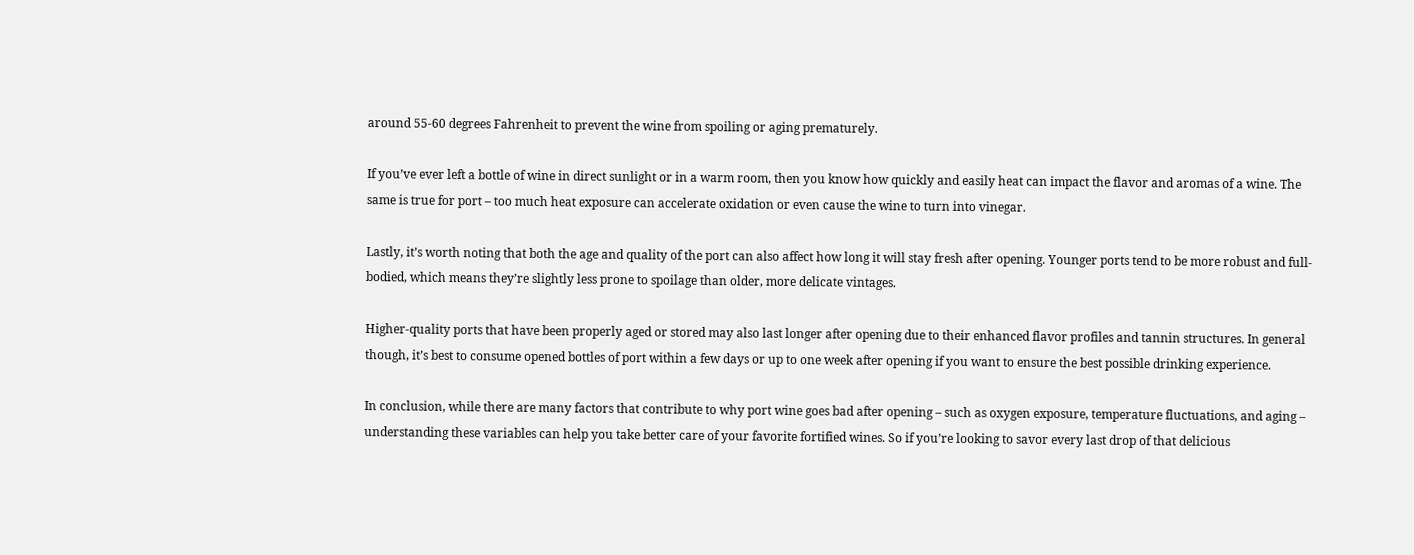around 55-60 degrees Fahrenheit to prevent the wine from spoiling or aging prematurely.

If you’ve ever left a bottle of wine in direct sunlight or in a warm room, then you know how quickly and easily heat can impact the flavor and aromas of a wine. The same is true for port – too much heat exposure can accelerate oxidation or even cause the wine to turn into vinegar.

Lastly, it’s worth noting that both the age and quality of the port can also affect how long it will stay fresh after opening. Younger ports tend to be more robust and full-bodied, which means they’re slightly less prone to spoilage than older, more delicate vintages.

Higher-quality ports that have been properly aged or stored may also last longer after opening due to their enhanced flavor profiles and tannin structures. In general though, it’s best to consume opened bottles of port within a few days or up to one week after opening if you want to ensure the best possible drinking experience.

In conclusion, while there are many factors that contribute to why port wine goes bad after opening – such as oxygen exposure, temperature fluctuations, and aging – understanding these variables can help you take better care of your favorite fortified wines. So if you’re looking to savor every last drop of that delicious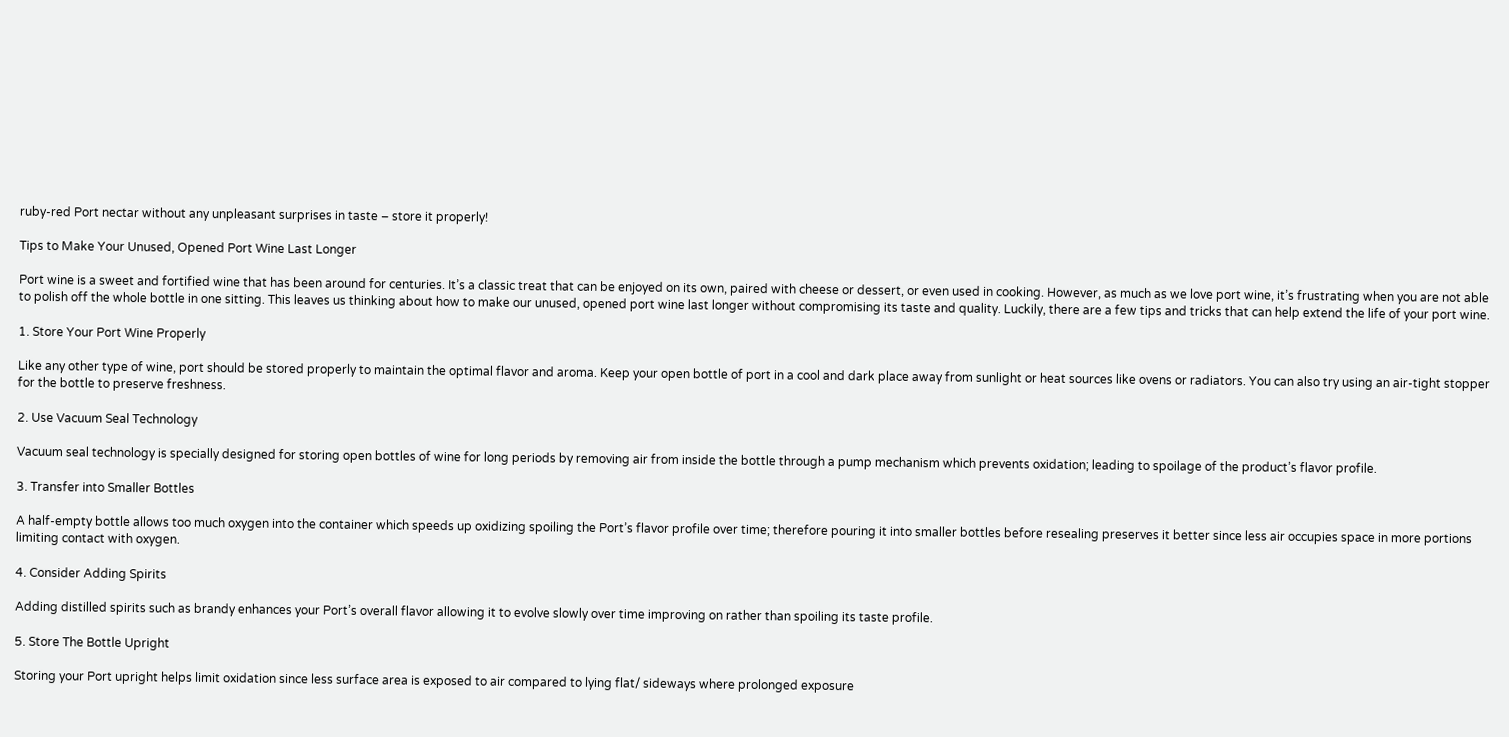ruby-red Port nectar without any unpleasant surprises in taste – store it properly!

Tips to Make Your Unused, Opened Port Wine Last Longer

Port wine is a sweet and fortified wine that has been around for centuries. It’s a classic treat that can be enjoyed on its own, paired with cheese or dessert, or even used in cooking. However, as much as we love port wine, it’s frustrating when you are not able to polish off the whole bottle in one sitting. This leaves us thinking about how to make our unused, opened port wine last longer without compromising its taste and quality. Luckily, there are a few tips and tricks that can help extend the life of your port wine.

1. Store Your Port Wine Properly

Like any other type of wine, port should be stored properly to maintain the optimal flavor and aroma. Keep your open bottle of port in a cool and dark place away from sunlight or heat sources like ovens or radiators. You can also try using an air-tight stopper for the bottle to preserve freshness.

2. Use Vacuum Seal Technology

Vacuum seal technology is specially designed for storing open bottles of wine for long periods by removing air from inside the bottle through a pump mechanism which prevents oxidation; leading to spoilage of the product’s flavor profile.

3. Transfer into Smaller Bottles

A half-empty bottle allows too much oxygen into the container which speeds up oxidizing spoiling the Port’s flavor profile over time; therefore pouring it into smaller bottles before resealing preserves it better since less air occupies space in more portions limiting contact with oxygen.

4. Consider Adding Spirits

Adding distilled spirits such as brandy enhances your Port’s overall flavor allowing it to evolve slowly over time improving on rather than spoiling its taste profile.

5. Store The Bottle Upright

Storing your Port upright helps limit oxidation since less surface area is exposed to air compared to lying flat/ sideways where prolonged exposure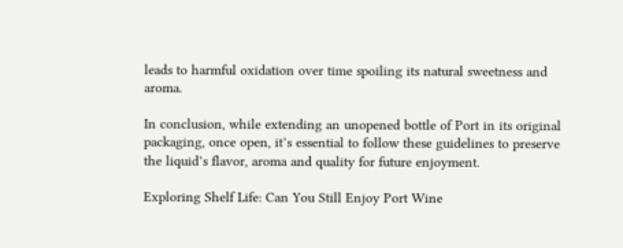leads to harmful oxidation over time spoiling its natural sweetness and aroma.

In conclusion, while extending an unopened bottle of Port in its original packaging, once open, it’s essential to follow these guidelines to preserve the liquid’s flavor, aroma and quality for future enjoyment.

Exploring Shelf Life: Can You Still Enjoy Port Wine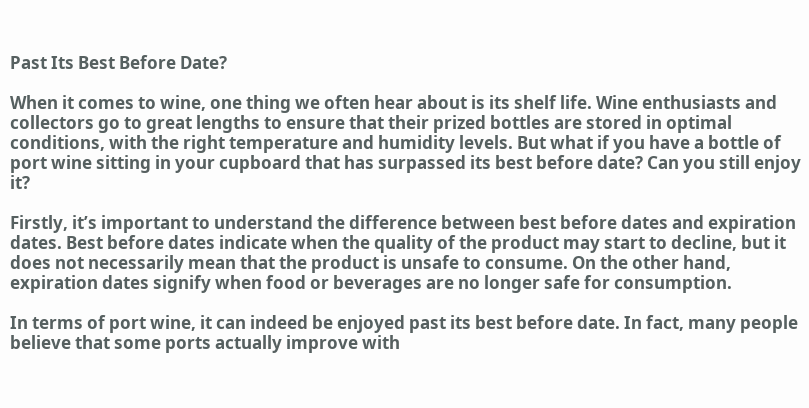Past Its Best Before Date?

When it comes to wine, one thing we often hear about is its shelf life. Wine enthusiasts and collectors go to great lengths to ensure that their prized bottles are stored in optimal conditions, with the right temperature and humidity levels. But what if you have a bottle of port wine sitting in your cupboard that has surpassed its best before date? Can you still enjoy it?

Firstly, it’s important to understand the difference between best before dates and expiration dates. Best before dates indicate when the quality of the product may start to decline, but it does not necessarily mean that the product is unsafe to consume. On the other hand, expiration dates signify when food or beverages are no longer safe for consumption.

In terms of port wine, it can indeed be enjoyed past its best before date. In fact, many people believe that some ports actually improve with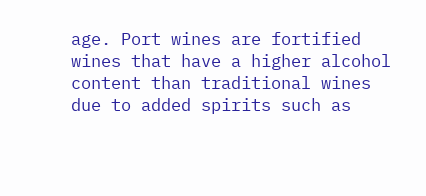age. Port wines are fortified wines that have a higher alcohol content than traditional wines due to added spirits such as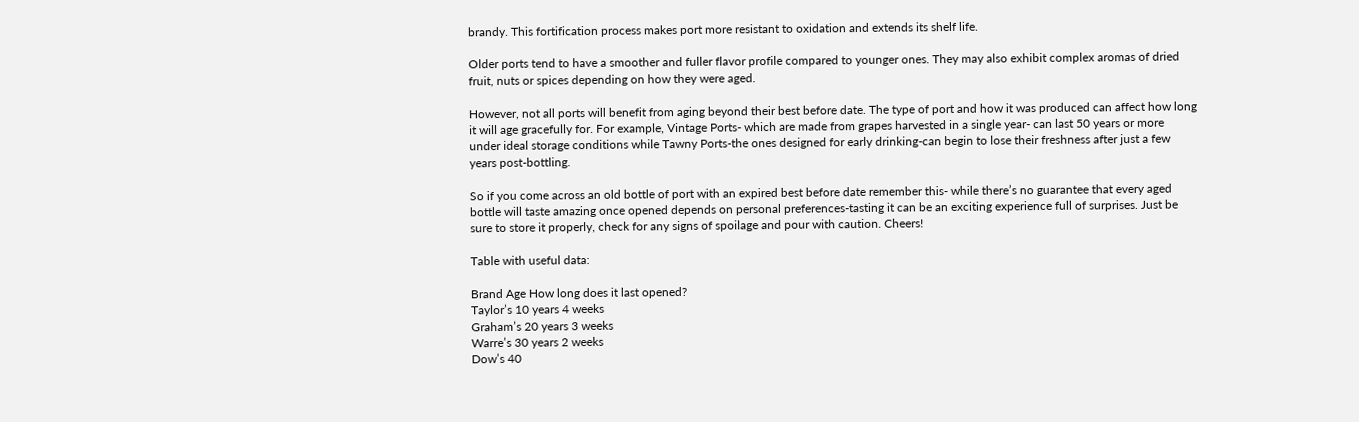brandy. This fortification process makes port more resistant to oxidation and extends its shelf life.

Older ports tend to have a smoother and fuller flavor profile compared to younger ones. They may also exhibit complex aromas of dried fruit, nuts or spices depending on how they were aged.

However, not all ports will benefit from aging beyond their best before date. The type of port and how it was produced can affect how long it will age gracefully for. For example, Vintage Ports- which are made from grapes harvested in a single year- can last 50 years or more under ideal storage conditions while Tawny Ports-the ones designed for early drinking-can begin to lose their freshness after just a few years post-bottling.

So if you come across an old bottle of port with an expired best before date remember this- while there’s no guarantee that every aged bottle will taste amazing once opened depends on personal preferences-tasting it can be an exciting experience full of surprises. Just be sure to store it properly, check for any signs of spoilage and pour with caution. Cheers!

Table with useful data:

Brand Age How long does it last opened?
Taylor’s 10 years 4 weeks
Graham’s 20 years 3 weeks
Warre’s 30 years 2 weeks
Dow’s 40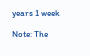years 1 week

Note: The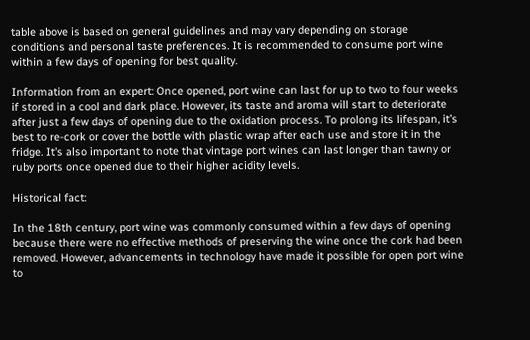table above is based on general guidelines and may vary depending on storage conditions and personal taste preferences. It is recommended to consume port wine within a few days of opening for best quality.

Information from an expert: Once opened, port wine can last for up to two to four weeks if stored in a cool and dark place. However, its taste and aroma will start to deteriorate after just a few days of opening due to the oxidation process. To prolong its lifespan, it’s best to re-cork or cover the bottle with plastic wrap after each use and store it in the fridge. It’s also important to note that vintage port wines can last longer than tawny or ruby ports once opened due to their higher acidity levels.

Historical fact:

In the 18th century, port wine was commonly consumed within a few days of opening because there were no effective methods of preserving the wine once the cork had been removed. However, advancements in technology have made it possible for open port wine to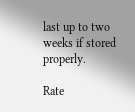last up to two weeks if stored properly.

Rate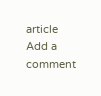article
Add a comment